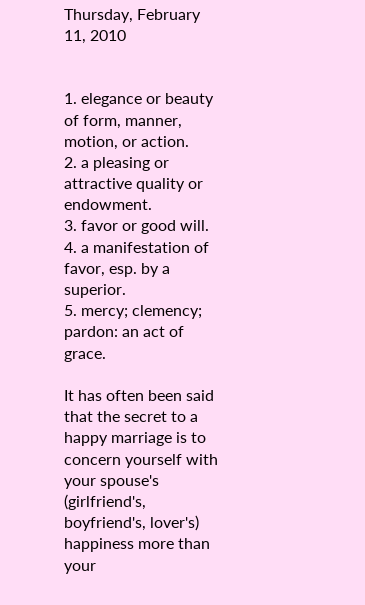Thursday, February 11, 2010


1. elegance or beauty of form, manner, motion, or action.
2. a pleasing or attractive quality or endowment.
3. favor or good will.
4. a manifestation of favor, esp. by a superior.
5. mercy; clemency; pardon: an act of grace.

It has often been said that the secret to a happy marriage is to concern yourself with your spouse's (girlfriend's, boyfriend's, lover's) happiness more than your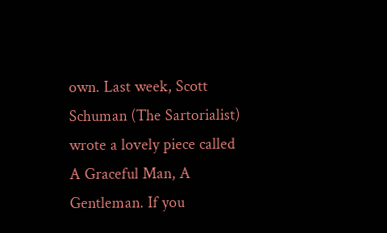own. Last week, Scott Schuman (The Sartorialist) wrote a lovely piece called A Graceful Man, A Gentleman. If you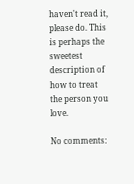haven't read it, please do. This is perhaps the sweetest description of how to treat the person you love.

No comments: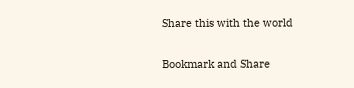Share this with the world

Bookmark and Share